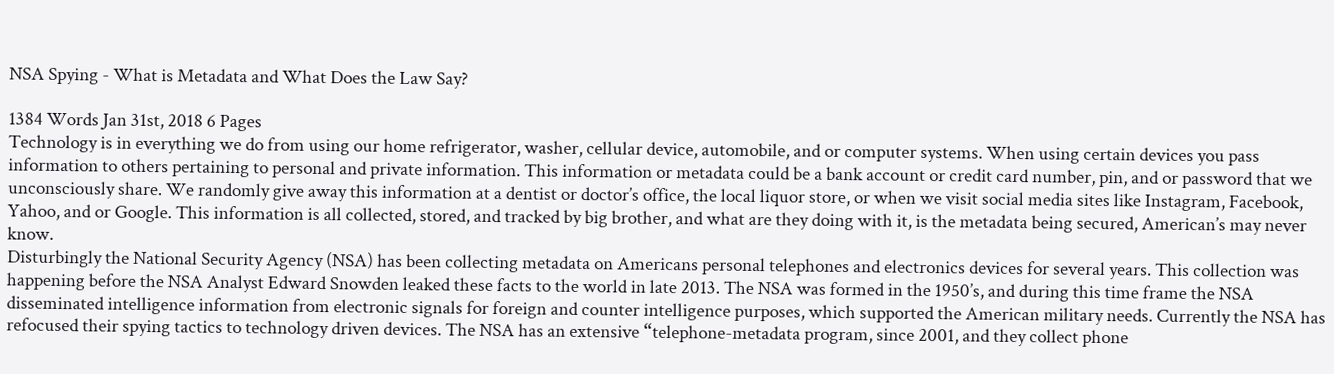NSA Spying - What is Metadata and What Does the Law Say?

1384 Words Jan 31st, 2018 6 Pages
Technology is in everything we do from using our home refrigerator, washer, cellular device, automobile, and or computer systems. When using certain devices you pass information to others pertaining to personal and private information. This information or metadata could be a bank account or credit card number, pin, and or password that we unconsciously share. We randomly give away this information at a dentist or doctor’s office, the local liquor store, or when we visit social media sites like Instagram, Facebook, Yahoo, and or Google. This information is all collected, stored, and tracked by big brother, and what are they doing with it, is the metadata being secured, American’s may never know.
Disturbingly the National Security Agency (NSA) has been collecting metadata on Americans personal telephones and electronics devices for several years. This collection was happening before the NSA Analyst Edward Snowden leaked these facts to the world in late 2013. The NSA was formed in the 1950’s, and during this time frame the NSA disseminated intelligence information from electronic signals for foreign and counter intelligence purposes, which supported the American military needs. Currently the NSA has refocused their spying tactics to technology driven devices. The NSA has an extensive “telephone-metadata program, since 2001, and they collect phone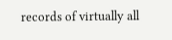records of virtually all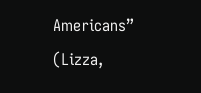Americans” (Lizza,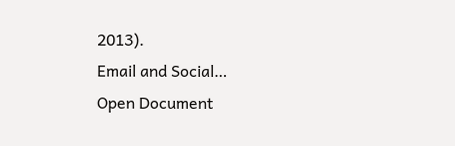2013).
Email and Social…
Open Document